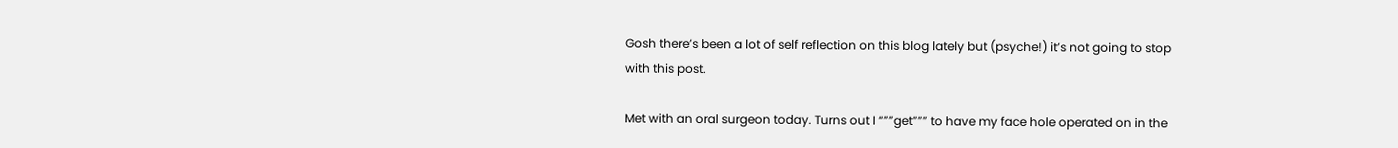Gosh there’s been a lot of self reflection on this blog lately but (psyche!) it’s not going to stop with this post.

Met with an oral surgeon today. Turns out I “””get””” to have my face hole operated on in the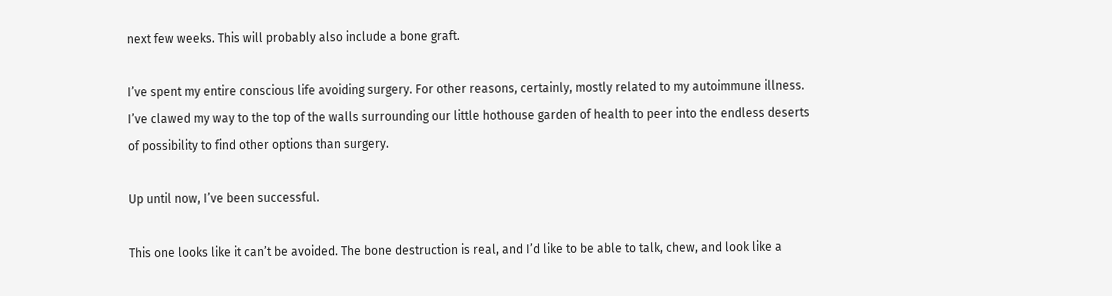next few weeks. This will probably also include a bone graft.

I’ve spent my entire conscious life avoiding surgery. For other reasons, certainly, mostly related to my autoimmune illness. I’ve clawed my way to the top of the walls surrounding our little hothouse garden of health to peer into the endless deserts of possibility to find other options than surgery.

Up until now, I’ve been successful.

This one looks like it can’t be avoided. The bone destruction is real, and I’d like to be able to talk, chew, and look like a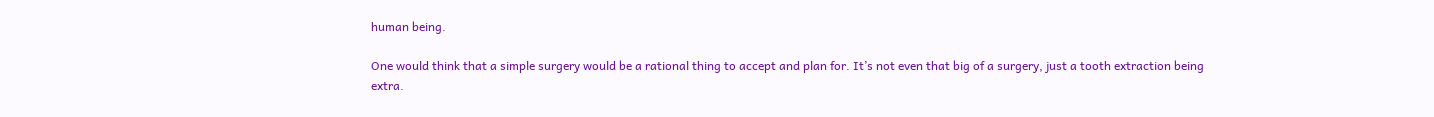human being.

One would think that a simple surgery would be a rational thing to accept and plan for. It’s not even that big of a surgery, just a tooth extraction being extra.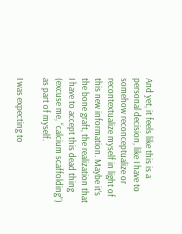And yet, it feels like this is a personal decision, like I have to somehow reconceptualize or recontextualize myself in light of this new information. Maybe it’s the bone graft, the realization that I have to accept this dead thing (excuse me, “calcium scaffolding”) as part of myself.

I was expecting to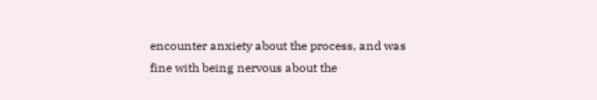encounter anxiety about the process, and was fine with being nervous about the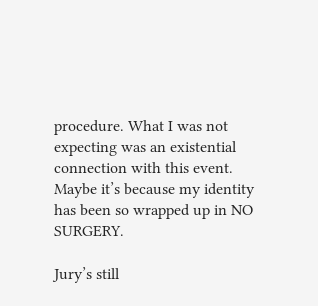procedure. What I was not expecting was an existential connection with this event. Maybe it’s because my identity has been so wrapped up in NO SURGERY.

Jury’s still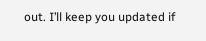out. I’ll keep you updated if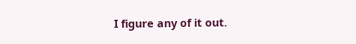I figure any of it out.